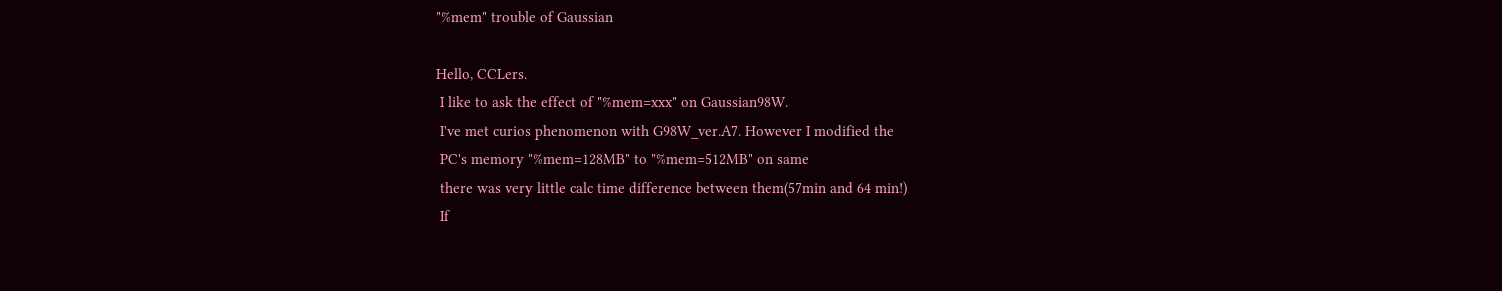"%mem" trouble of Gaussian

Hello, CCLers.
 I like to ask the effect of "%mem=xxx" on Gaussian98W.
 I've met curios phenomenon with G98W_ver.A7. However I modified the
 PC's memory "%mem=128MB" to "%mem=512MB" on same
 there was very little calc time difference between them(57min and 64 min!)
 If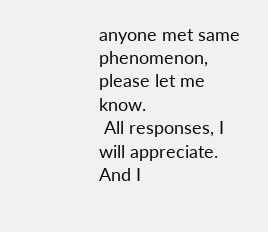anyone met same phenomenon, please let me know.
 All responses, I will appreciate. And I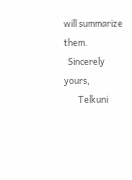will summarize them.
  Sincerely yours,
       Telkuni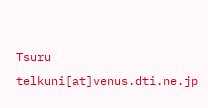Tsuru     telkuni[at]venus.dti.ne.jp